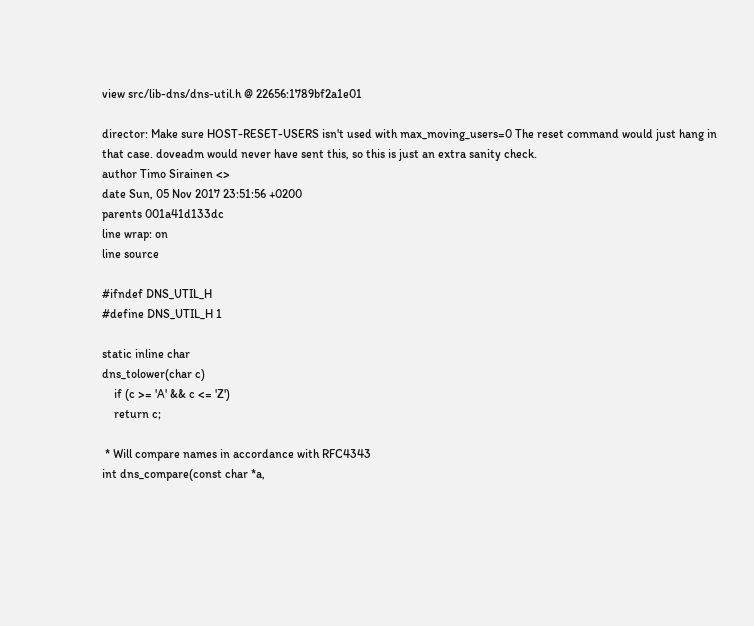view src/lib-dns/dns-util.h @ 22656:1789bf2a1e01

director: Make sure HOST-RESET-USERS isn't used with max_moving_users=0 The reset command would just hang in that case. doveadm would never have sent this, so this is just an extra sanity check.
author Timo Sirainen <>
date Sun, 05 Nov 2017 23:51:56 +0200
parents 001a41d133dc
line wrap: on
line source

#ifndef DNS_UTIL_H
#define DNS_UTIL_H 1

static inline char
dns_tolower(char c)
    if (c >= 'A' && c <= 'Z')
    return c;

 * Will compare names in accordance with RFC4343
int dns_compare(const char *a,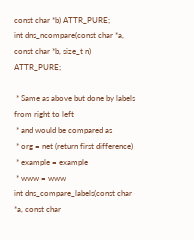const char *b) ATTR_PURE;
int dns_ncompare(const char *a, const char *b, size_t n) ATTR_PURE;

 * Same as above but done by labels from right to left
 * and would be compared as
 * org = net (return first difference)
 * example = example
 * www = www
int dns_compare_labels(const char *a, const char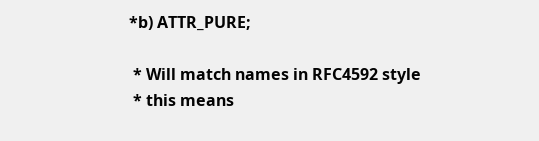*b) ATTR_PURE;

 * Will match names in RFC4592 style
 * this means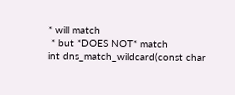* will match
 * but *DOES NOT* match
int dns_match_wildcard(const char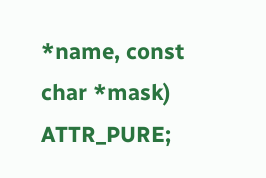*name, const char *mask) ATTR_PURE;